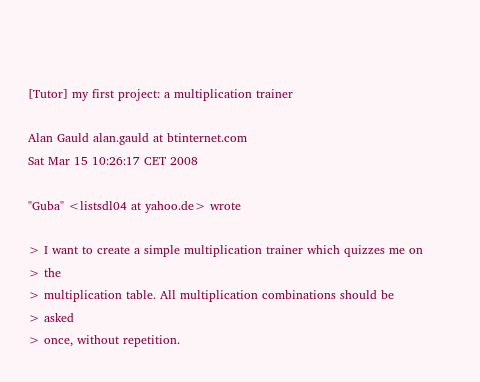[Tutor] my first project: a multiplication trainer

Alan Gauld alan.gauld at btinternet.com
Sat Mar 15 10:26:17 CET 2008

"Guba" <listsdl04 at yahoo.de> wrote

> I want to create a simple multiplication trainer which quizzes me on
> the
> multiplication table. All multiplication combinations should be
> asked
> once, without repetition.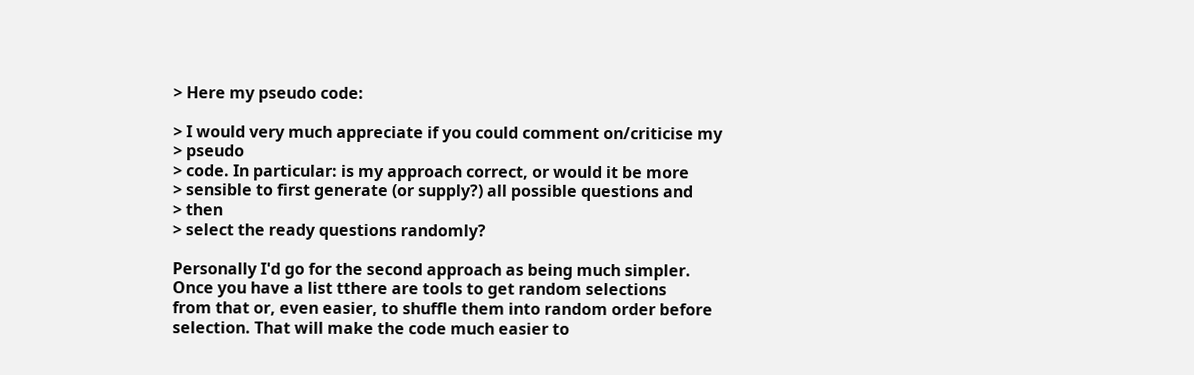> Here my pseudo code:

> I would very much appreciate if you could comment on/criticise my
> pseudo
> code. In particular: is my approach correct, or would it be more
> sensible to first generate (or supply?) all possible questions and
> then
> select the ready questions randomly?

Personally I'd go for the second approach as being much simpler.
Once you have a list tthere are tools to get random selections
from that or, even easier, to shuffle them into random order before
selection. That will make the code much easier to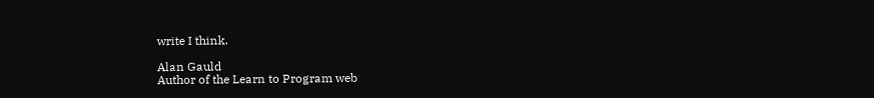write I think.

Alan Gauld
Author of the Learn to Program web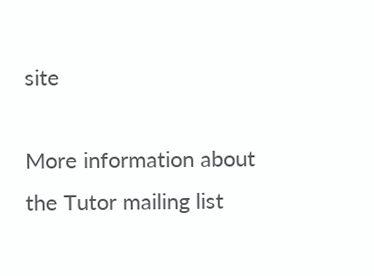site

More information about the Tutor mailing list